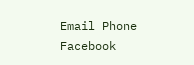Email Phone Facebook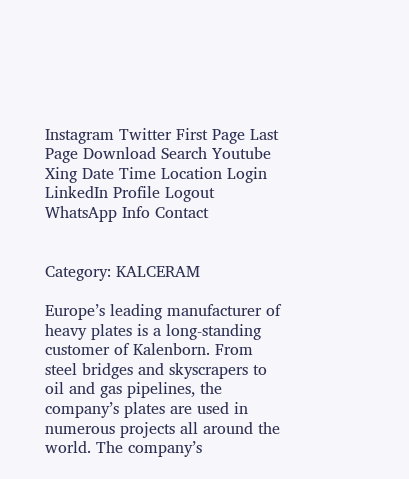Instagram Twitter First Page Last Page Download Search Youtube Xing Date Time Location Login LinkedIn Profile Logout WhatsApp Info Contact


Category: KALCERAM

Europe’s leading manufacturer of heavy plates is a long-standing customer of Kalenborn. From steel bridges and skyscrapers to oil and gas pipelines, the company’s plates are used in numerous projects all around the world. The company’s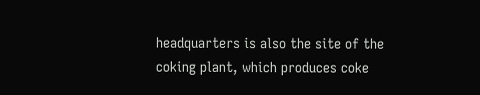headquarters is also the site of the coking plant, which produces coke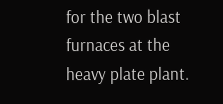for the two blast furnaces at the heavy plate plant.